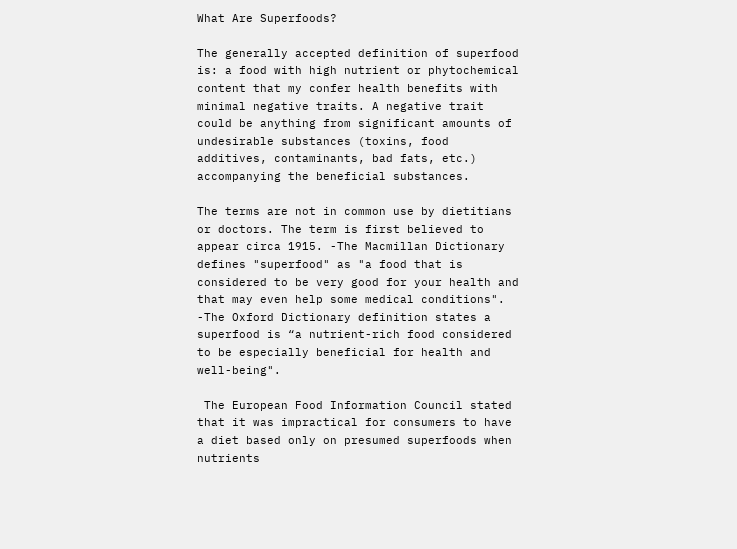What Are Superfoods?

The generally accepted definition of superfood is: a food with high nutrient or phytochemical content that my confer health benefits with minimal negative traits. A negative trait could be anything from significant amounts of undesirable substances (toxins, food additives, contaminants, bad fats, etc.) accompanying the beneficial substances.

The terms are not in common use by dietitians or doctors. The term is first believed to appear circa 1915. -The Macmillan Dictionary defines "superfood" as "a food that is considered to be very good for your health and that may even help some medical conditions". -The Oxford Dictionary definition states a superfood is “a nutrient-rich food considered to be especially beneficial for health and well-being".

 The European Food Information Council stated that it was impractical for consumers to have a diet based only on presumed superfoods when nutrients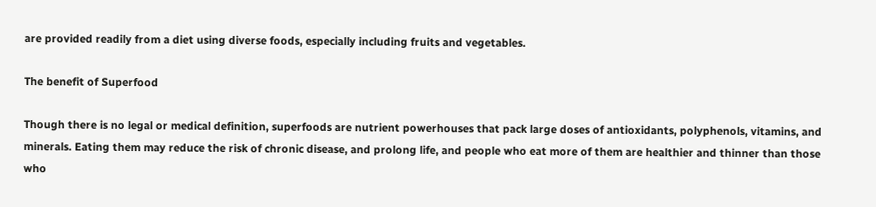are provided readily from a diet using diverse foods, especially including fruits and vegetables.

The benefit of Superfood

Though there is no legal or medical definition, superfoods are nutrient powerhouses that pack large doses of antioxidants, polyphenols, vitamins, and minerals. Eating them may reduce the risk of chronic disease, and prolong life, and people who eat more of them are healthier and thinner than those who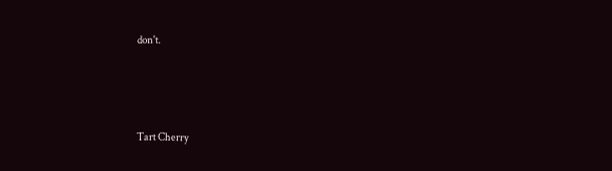don't.




Tart Cherry